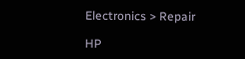Electronics > Repair

HP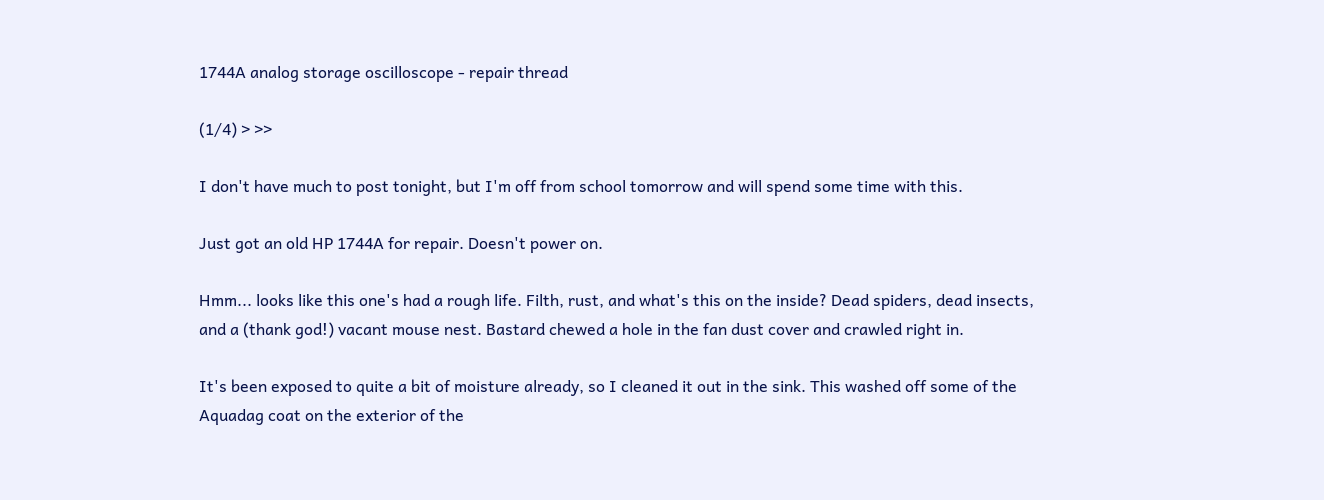1744A analog storage oscilloscope - repair thread

(1/4) > >>

I don't have much to post tonight, but I'm off from school tomorrow and will spend some time with this.

Just got an old HP 1744A for repair. Doesn't power on.

Hmm... looks like this one's had a rough life. Filth, rust, and what's this on the inside? Dead spiders, dead insects, and a (thank god!) vacant mouse nest. Bastard chewed a hole in the fan dust cover and crawled right in.

It's been exposed to quite a bit of moisture already, so I cleaned it out in the sink. This washed off some of the Aquadag coat on the exterior of the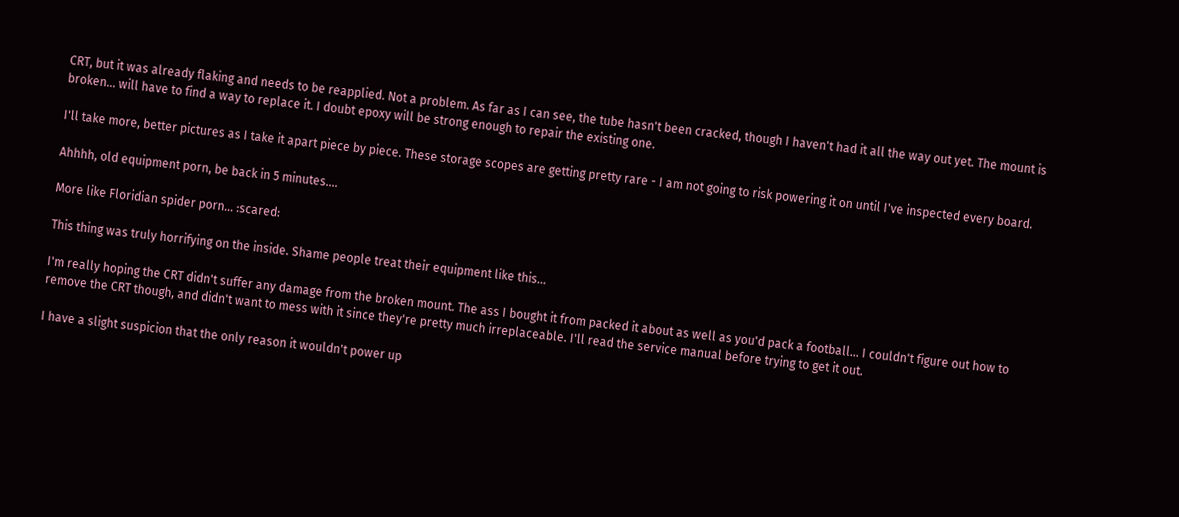CRT, but it was already flaking and needs to be reapplied. Not a problem. As far as I can see, the tube hasn't been cracked, though I haven't had it all the way out yet. The mount is broken... will have to find a way to replace it. I doubt epoxy will be strong enough to repair the existing one.

I'll take more, better pictures as I take it apart piece by piece. These storage scopes are getting pretty rare - I am not going to risk powering it on until I've inspected every board.

Ahhhh, old equipment porn, be back in 5 minutes....

More like Floridian spider porn... :scared:

This thing was truly horrifying on the inside. Shame people treat their equipment like this...

I'm really hoping the CRT didn't suffer any damage from the broken mount. The ass I bought it from packed it about as well as you'd pack a football... I couldn't figure out how to remove the CRT though, and didn't want to mess with it since they're pretty much irreplaceable. I'll read the service manual before trying to get it out.

I have a slight suspicion that the only reason it wouldn't power up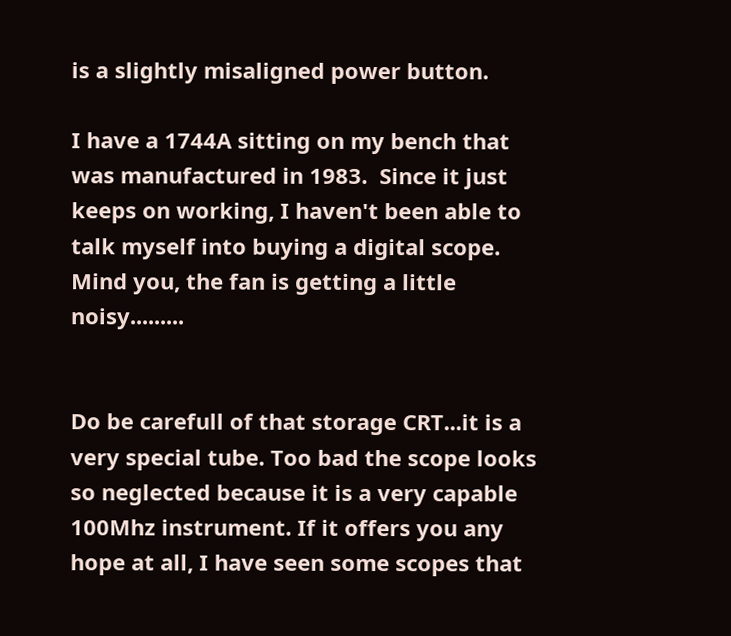is a slightly misaligned power button.

I have a 1744A sitting on my bench that was manufactured in 1983.  Since it just keeps on working, I haven't been able to talk myself into buying a digital scope.  Mind you, the fan is getting a little noisy.........


Do be carefull of that storage CRT...it is a very special tube. Too bad the scope looks so neglected because it is a very capable 100Mhz instrument. If it offers you any hope at all, I have seen some scopes that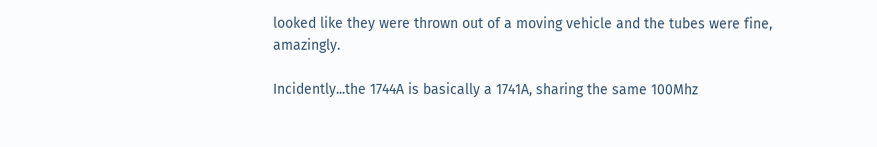looked like they were thrown out of a moving vehicle and the tubes were fine, amazingly.

Incidently...the 1744A is basically a 1741A, sharing the same 100Mhz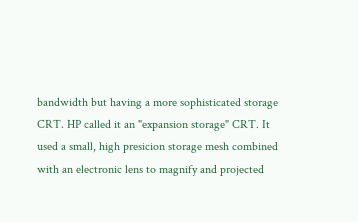bandwidth but having a more sophisticated storage CRT. HP called it an "expansion storage" CRT. It used a small, high presicion storage mesh combined with an electronic lens to magnify and projected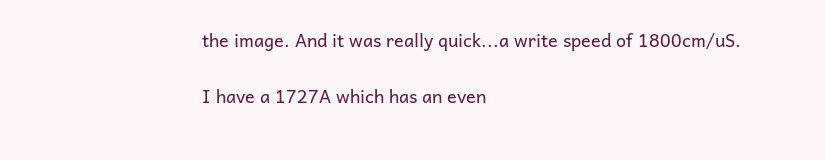the image. And it was really quick...a write speed of 1800cm/uS.

I have a 1727A which has an even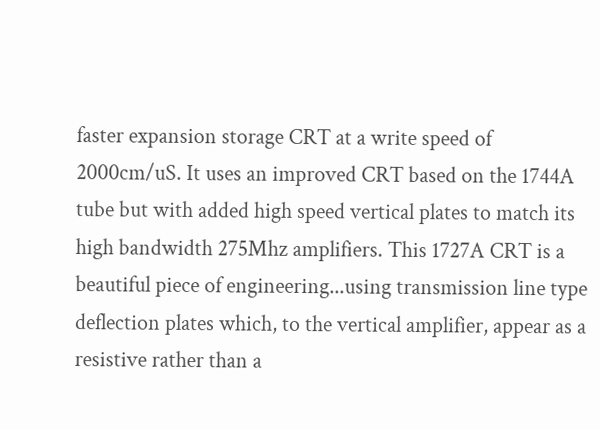faster expansion storage CRT at a write speed of 2000cm/uS. It uses an improved CRT based on the 1744A tube but with added high speed vertical plates to match its high bandwidth 275Mhz amplifiers. This 1727A CRT is a beautiful piece of engineering...using transmission line type deflection plates which, to the vertical amplifier, appear as a resistive rather than a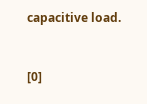capacitive load.


[0]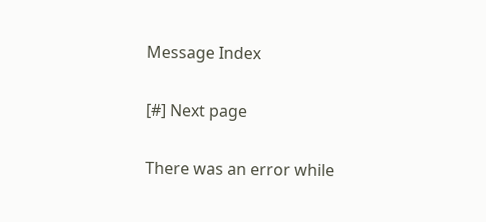Message Index

[#] Next page

There was an error while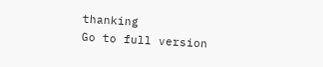thanking
Go to full version